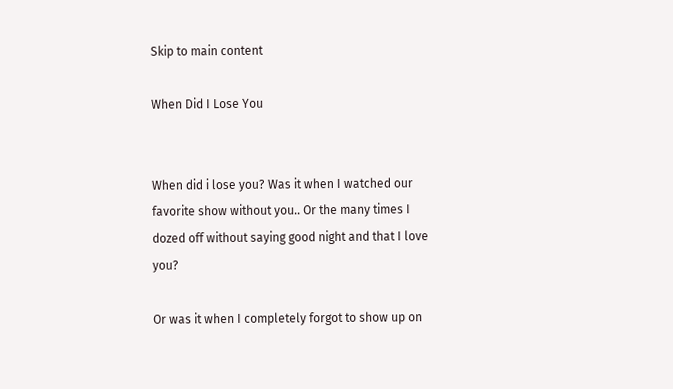Skip to main content

When Did I Lose You


When did i lose you? Was it when I watched our favorite show without you.. Or the many times I dozed off without saying good night and that I love you?

Or was it when I completely forgot to show up on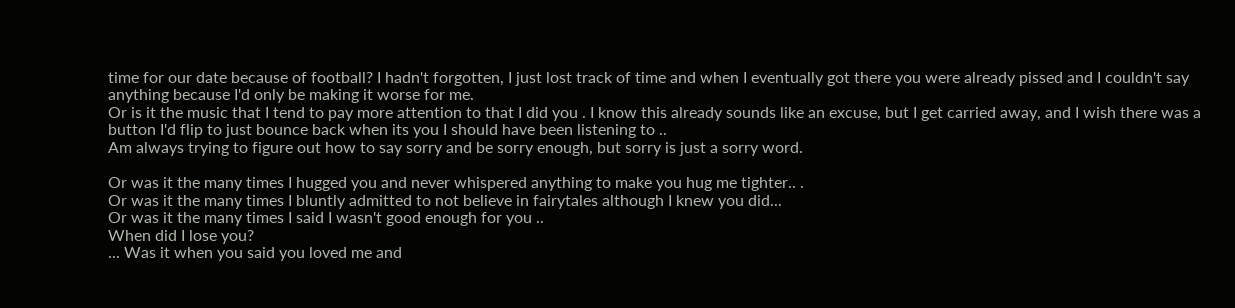time for our date because of football? I hadn't forgotten, I just lost track of time and when I eventually got there you were already pissed and I couldn't say anything because I'd only be making it worse for me.
Or is it the music that I tend to pay more attention to that I did you . I know this already sounds like an excuse, but I get carried away, and I wish there was a button I'd flip to just bounce back when its you I should have been listening to ..
Am always trying to figure out how to say sorry and be sorry enough, but sorry is just a sorry word.

Or was it the many times I hugged you and never whispered anything to make you hug me tighter.. .
Or was it the many times I bluntly admitted to not believe in fairytales although I knew you did...
Or was it the many times I said I wasn't good enough for you ..
When did I lose you?
... Was it when you said you loved me and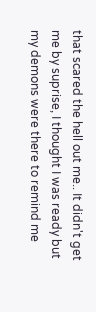that scared the hell out me.. It didn't get me by suprise, I thought I was ready but my demons were there to remind me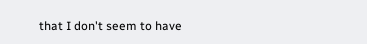that I don't seem to have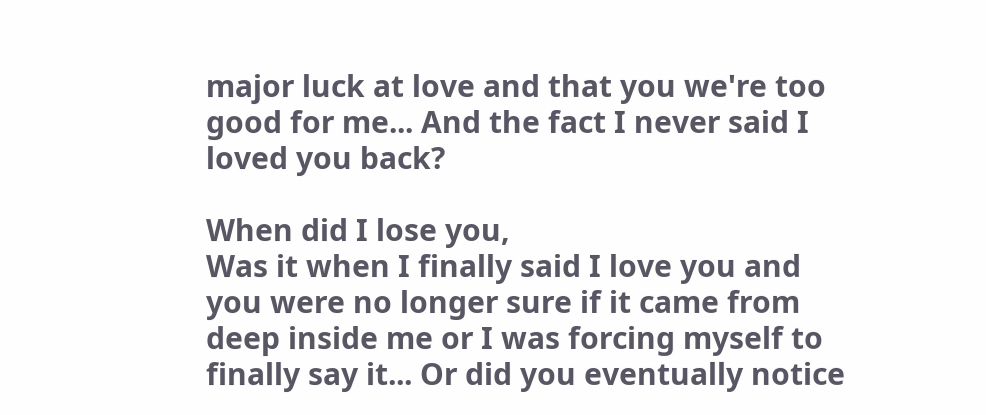major luck at love and that you we're too good for me... And the fact I never said I loved you back?

When did I lose you,
Was it when I finally said I love you and you were no longer sure if it came from deep inside me or I was forcing myself to finally say it... Or did you eventually notice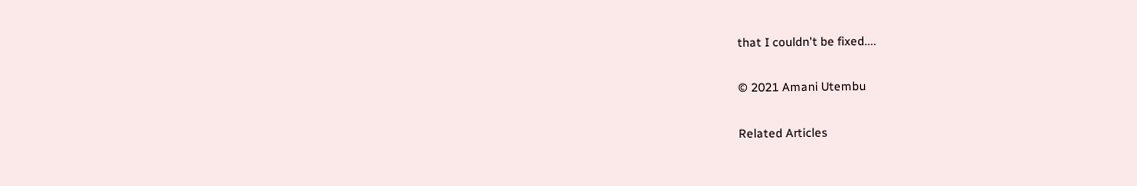that I couldn't be fixed....

© 2021 Amani Utembu

Related Articles